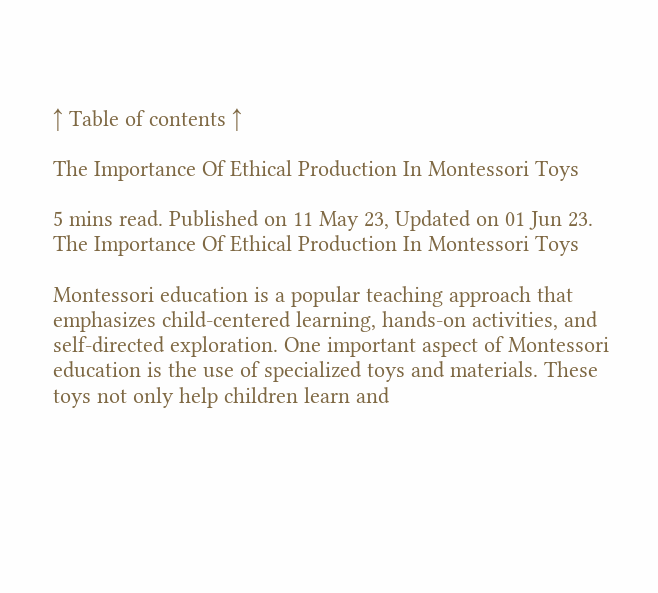↑ Table of contents ↑

The Importance Of Ethical Production In Montessori Toys

5 mins read. Published on 11 May 23, Updated on 01 Jun 23.
The Importance Of Ethical Production In Montessori Toys

Montessori education is a popular teaching approach that emphasizes child-centered learning, hands-on activities, and self-directed exploration. One important aspect of Montessori education is the use of specialized toys and materials. These toys not only help children learn and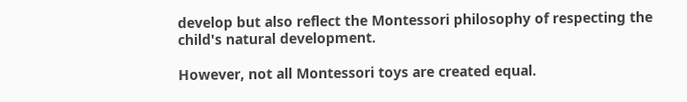develop but also reflect the Montessori philosophy of respecting the child's natural development.

However, not all Montessori toys are created equal.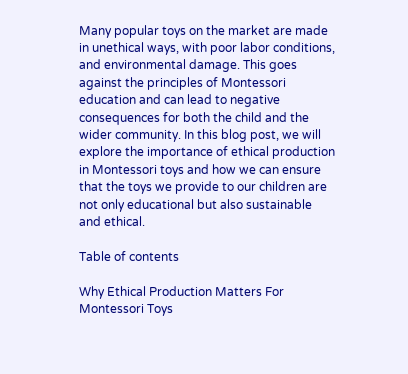Many popular toys on the market are made in unethical ways, with poor labor conditions, and environmental damage. This goes against the principles of Montessori education and can lead to negative consequences for both the child and the wider community. In this blog post, we will explore the importance of ethical production in Montessori toys and how we can ensure that the toys we provide to our children are not only educational but also sustainable and ethical.

Table of contents

Why Ethical Production Matters For Montessori Toys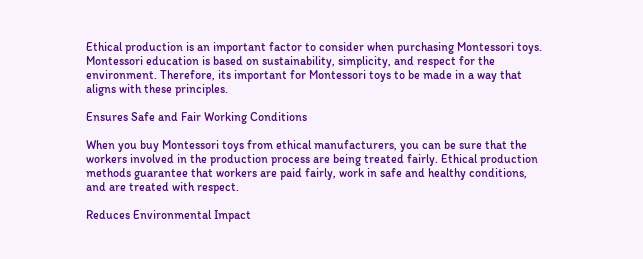Ethical production is an important factor to consider when purchasing Montessori toys. Montessori education is based on sustainability, simplicity, and respect for the environment. Therefore, its important for Montessori toys to be made in a way that aligns with these principles.

Ensures Safe and Fair Working Conditions

When you buy Montessori toys from ethical manufacturers, you can be sure that the workers involved in the production process are being treated fairly. Ethical production methods guarantee that workers are paid fairly, work in safe and healthy conditions, and are treated with respect.

Reduces Environmental Impact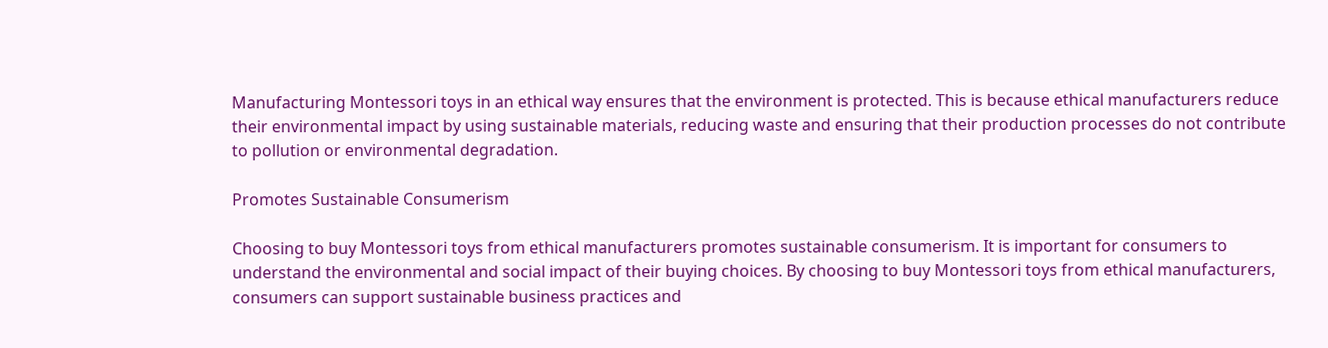Manufacturing Montessori toys in an ethical way ensures that the environment is protected. This is because ethical manufacturers reduce their environmental impact by using sustainable materials, reducing waste and ensuring that their production processes do not contribute to pollution or environmental degradation.

Promotes Sustainable Consumerism

Choosing to buy Montessori toys from ethical manufacturers promotes sustainable consumerism. It is important for consumers to understand the environmental and social impact of their buying choices. By choosing to buy Montessori toys from ethical manufacturers, consumers can support sustainable business practices and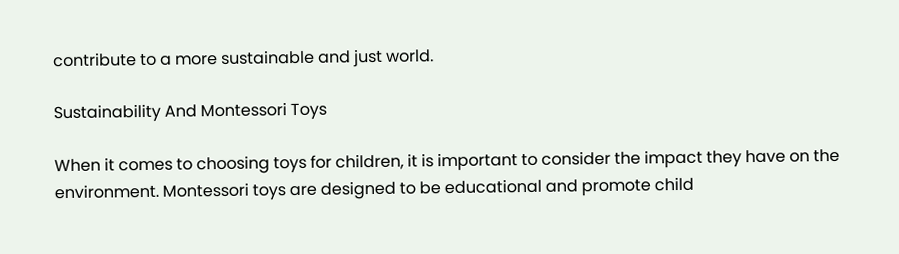contribute to a more sustainable and just world.

Sustainability And Montessori Toys

When it comes to choosing toys for children, it is important to consider the impact they have on the environment. Montessori toys are designed to be educational and promote child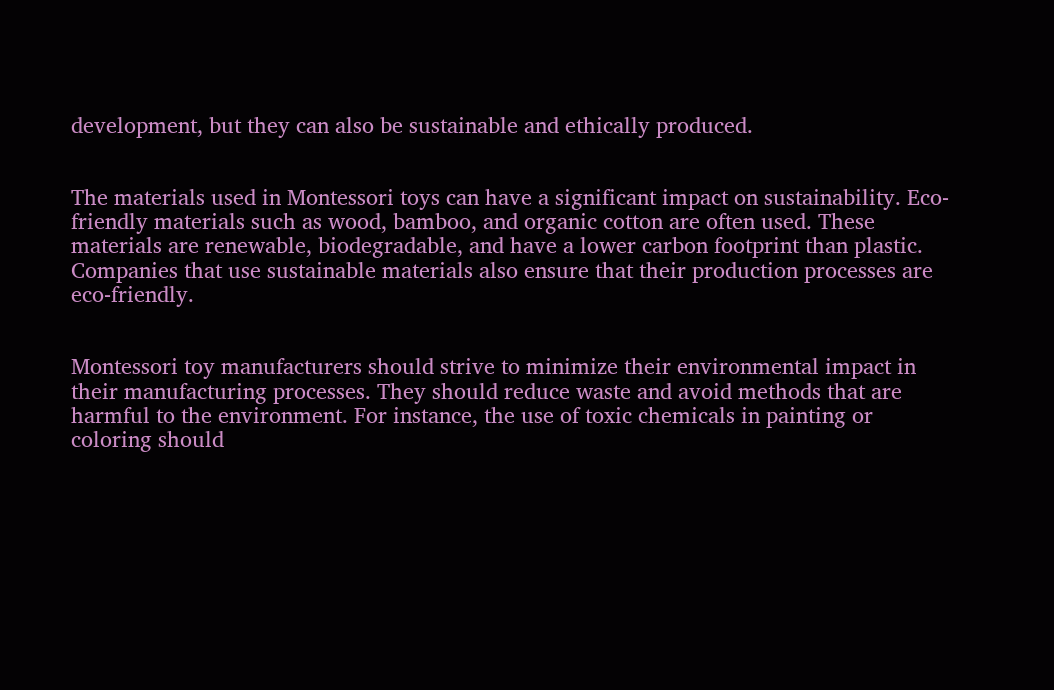development, but they can also be sustainable and ethically produced.


The materials used in Montessori toys can have a significant impact on sustainability. Eco-friendly materials such as wood, bamboo, and organic cotton are often used. These materials are renewable, biodegradable, and have a lower carbon footprint than plastic. Companies that use sustainable materials also ensure that their production processes are eco-friendly.


Montessori toy manufacturers should strive to minimize their environmental impact in their manufacturing processes. They should reduce waste and avoid methods that are harmful to the environment. For instance, the use of toxic chemicals in painting or coloring should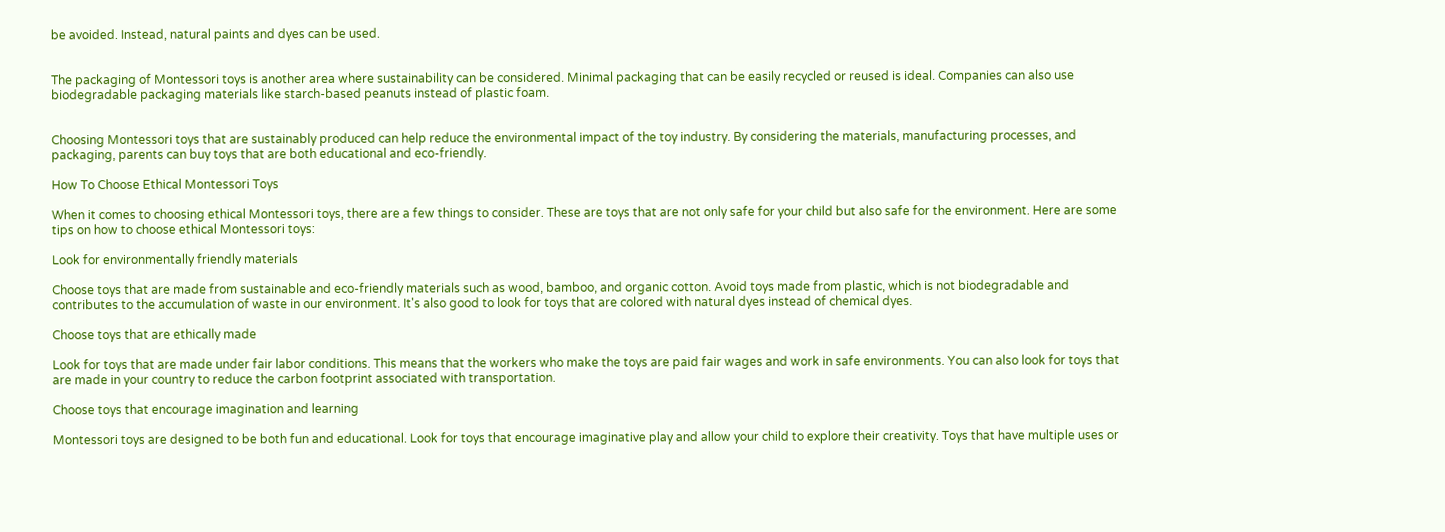be avoided. Instead, natural paints and dyes can be used.


The packaging of Montessori toys is another area where sustainability can be considered. Minimal packaging that can be easily recycled or reused is ideal. Companies can also use biodegradable packaging materials like starch-based peanuts instead of plastic foam.


Choosing Montessori toys that are sustainably produced can help reduce the environmental impact of the toy industry. By considering the materials, manufacturing processes, and packaging, parents can buy toys that are both educational and eco-friendly.

How To Choose Ethical Montessori Toys

When it comes to choosing ethical Montessori toys, there are a few things to consider. These are toys that are not only safe for your child but also safe for the environment. Here are some tips on how to choose ethical Montessori toys:

Look for environmentally friendly materials

Choose toys that are made from sustainable and eco-friendly materials such as wood, bamboo, and organic cotton. Avoid toys made from plastic, which is not biodegradable and contributes to the accumulation of waste in our environment. It's also good to look for toys that are colored with natural dyes instead of chemical dyes.

Choose toys that are ethically made

Look for toys that are made under fair labor conditions. This means that the workers who make the toys are paid fair wages and work in safe environments. You can also look for toys that are made in your country to reduce the carbon footprint associated with transportation.

Choose toys that encourage imagination and learning

Montessori toys are designed to be both fun and educational. Look for toys that encourage imaginative play and allow your child to explore their creativity. Toys that have multiple uses or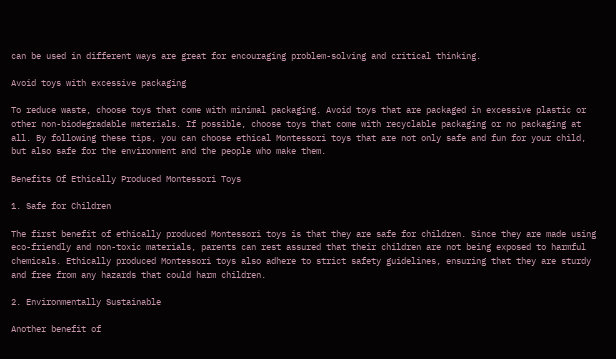can be used in different ways are great for encouraging problem-solving and critical thinking.

Avoid toys with excessive packaging

To reduce waste, choose toys that come with minimal packaging. Avoid toys that are packaged in excessive plastic or other non-biodegradable materials. If possible, choose toys that come with recyclable packaging or no packaging at all. By following these tips, you can choose ethical Montessori toys that are not only safe and fun for your child, but also safe for the environment and the people who make them.

Benefits Of Ethically Produced Montessori Toys

1. Safe for Children

The first benefit of ethically produced Montessori toys is that they are safe for children. Since they are made using eco-friendly and non-toxic materials, parents can rest assured that their children are not being exposed to harmful chemicals. Ethically produced Montessori toys also adhere to strict safety guidelines, ensuring that they are sturdy and free from any hazards that could harm children.

2. Environmentally Sustainable

Another benefit of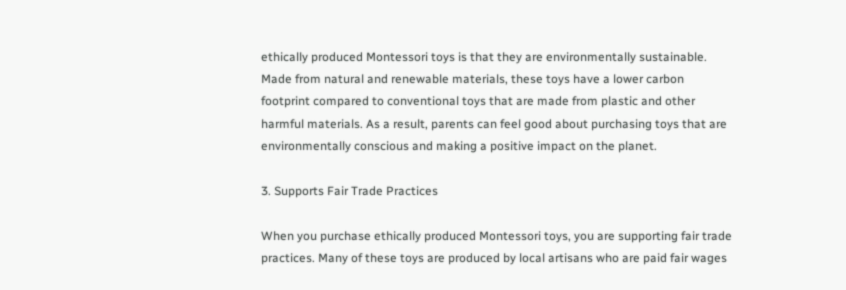ethically produced Montessori toys is that they are environmentally sustainable. Made from natural and renewable materials, these toys have a lower carbon footprint compared to conventional toys that are made from plastic and other harmful materials. As a result, parents can feel good about purchasing toys that are environmentally conscious and making a positive impact on the planet.

3. Supports Fair Trade Practices

When you purchase ethically produced Montessori toys, you are supporting fair trade practices. Many of these toys are produced by local artisans who are paid fair wages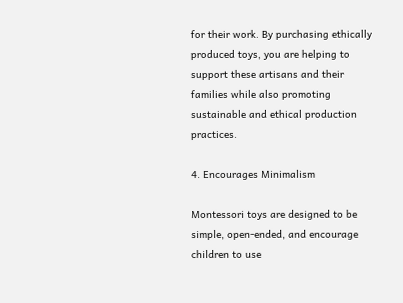for their work. By purchasing ethically produced toys, you are helping to support these artisans and their families while also promoting sustainable and ethical production practices.

4. Encourages Minimalism

Montessori toys are designed to be simple, open-ended, and encourage children to use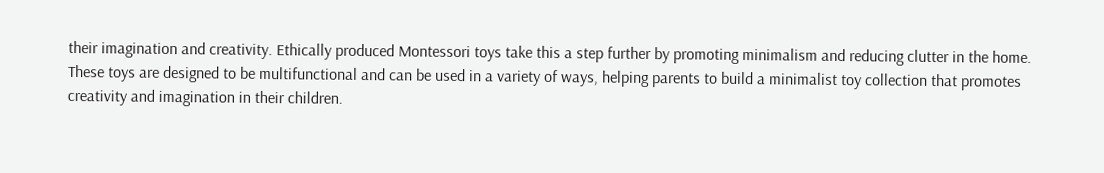their imagination and creativity. Ethically produced Montessori toys take this a step further by promoting minimalism and reducing clutter in the home. These toys are designed to be multifunctional and can be used in a variety of ways, helping parents to build a minimalist toy collection that promotes creativity and imagination in their children.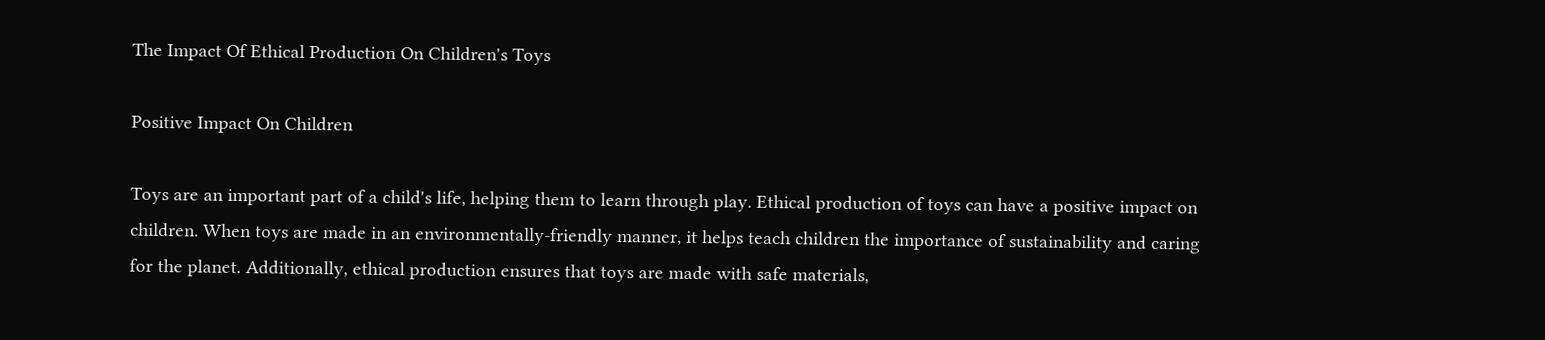The Impact Of Ethical Production On Children's Toys

Positive Impact On Children

Toys are an important part of a child's life, helping them to learn through play. Ethical production of toys can have a positive impact on children. When toys are made in an environmentally-friendly manner, it helps teach children the importance of sustainability and caring for the planet. Additionally, ethical production ensures that toys are made with safe materials,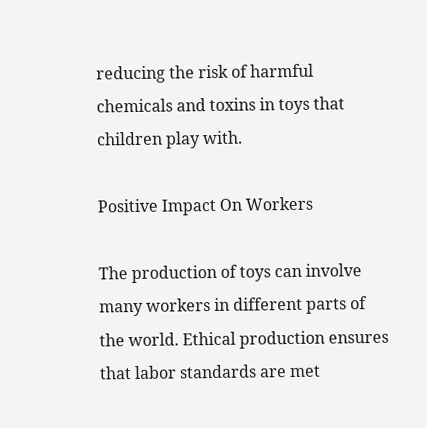reducing the risk of harmful chemicals and toxins in toys that children play with.

Positive Impact On Workers

The production of toys can involve many workers in different parts of the world. Ethical production ensures that labor standards are met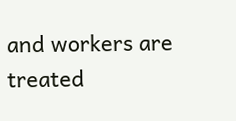and workers are treated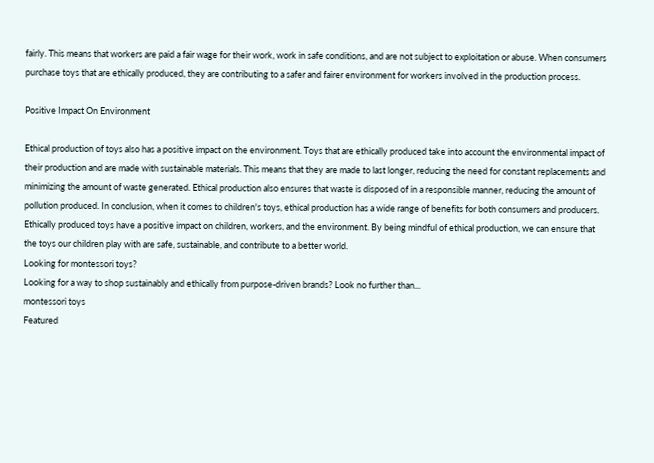fairly. This means that workers are paid a fair wage for their work, work in safe conditions, and are not subject to exploitation or abuse. When consumers purchase toys that are ethically produced, they are contributing to a safer and fairer environment for workers involved in the production process.

Positive Impact On Environment

Ethical production of toys also has a positive impact on the environment. Toys that are ethically produced take into account the environmental impact of their production and are made with sustainable materials. This means that they are made to last longer, reducing the need for constant replacements and minimizing the amount of waste generated. Ethical production also ensures that waste is disposed of in a responsible manner, reducing the amount of pollution produced. In conclusion, when it comes to children's toys, ethical production has a wide range of benefits for both consumers and producers. Ethically produced toys have a positive impact on children, workers, and the environment. By being mindful of ethical production, we can ensure that the toys our children play with are safe, sustainable, and contribute to a better world.
Looking for montessori toys?
Looking for a way to shop sustainably and ethically from purpose-driven brands? Look no further than...
montessori toys
Featured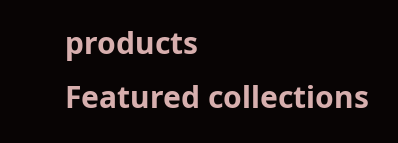products
Featured collections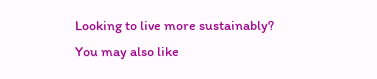Looking to live more sustainably?
You may also like